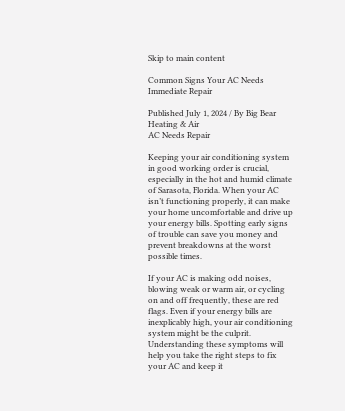Skip to main content

Common Signs Your AC Needs Immediate Repair

Published July 1, 2024 / By Big Bear Heating & Air
AC Needs Repair

Keeping your air conditioning system in good working order is crucial, especially in the hot and humid climate of Sarasota, Florida. When your AC isn’t functioning properly, it can make your home uncomfortable and drive up your energy bills. Spotting early signs of trouble can save you money and prevent breakdowns at the worst possible times.

If your AC is making odd noises, blowing weak or warm air, or cycling on and off frequently, these are red flags. Even if your energy bills are inexplicably high, your air conditioning system might be the culprit. Understanding these symptoms will help you take the right steps to fix your AC and keep it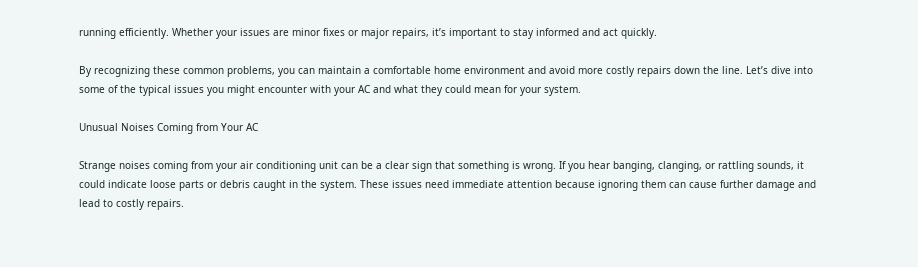running efficiently. Whether your issues are minor fixes or major repairs, it’s important to stay informed and act quickly.

By recognizing these common problems, you can maintain a comfortable home environment and avoid more costly repairs down the line. Let’s dive into some of the typical issues you might encounter with your AC and what they could mean for your system.

Unusual Noises Coming from Your AC

Strange noises coming from your air conditioning unit can be a clear sign that something is wrong. If you hear banging, clanging, or rattling sounds, it could indicate loose parts or debris caught in the system. These issues need immediate attention because ignoring them can cause further damage and lead to costly repairs.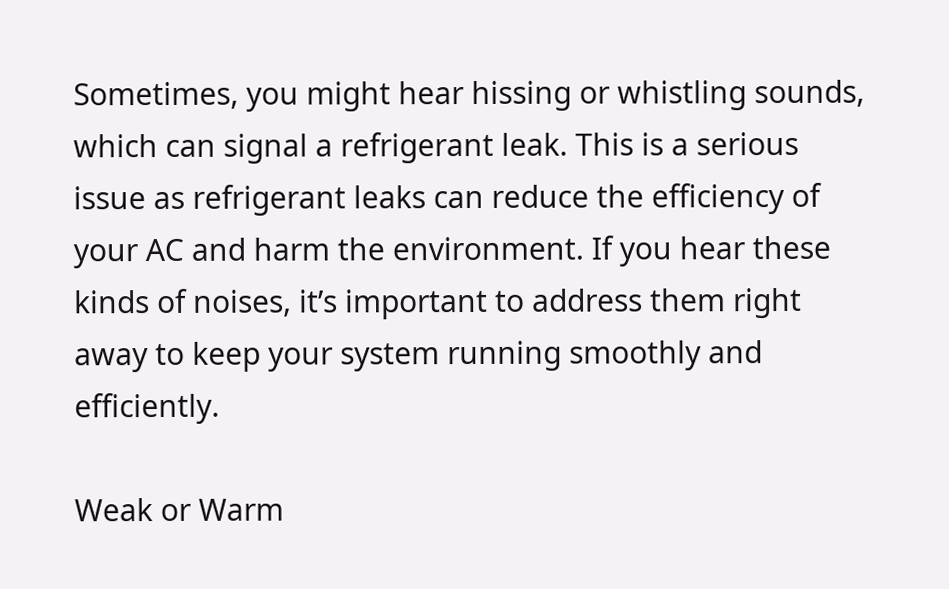Sometimes, you might hear hissing or whistling sounds, which can signal a refrigerant leak. This is a serious issue as refrigerant leaks can reduce the efficiency of your AC and harm the environment. If you hear these kinds of noises, it’s important to address them right away to keep your system running smoothly and efficiently.

Weak or Warm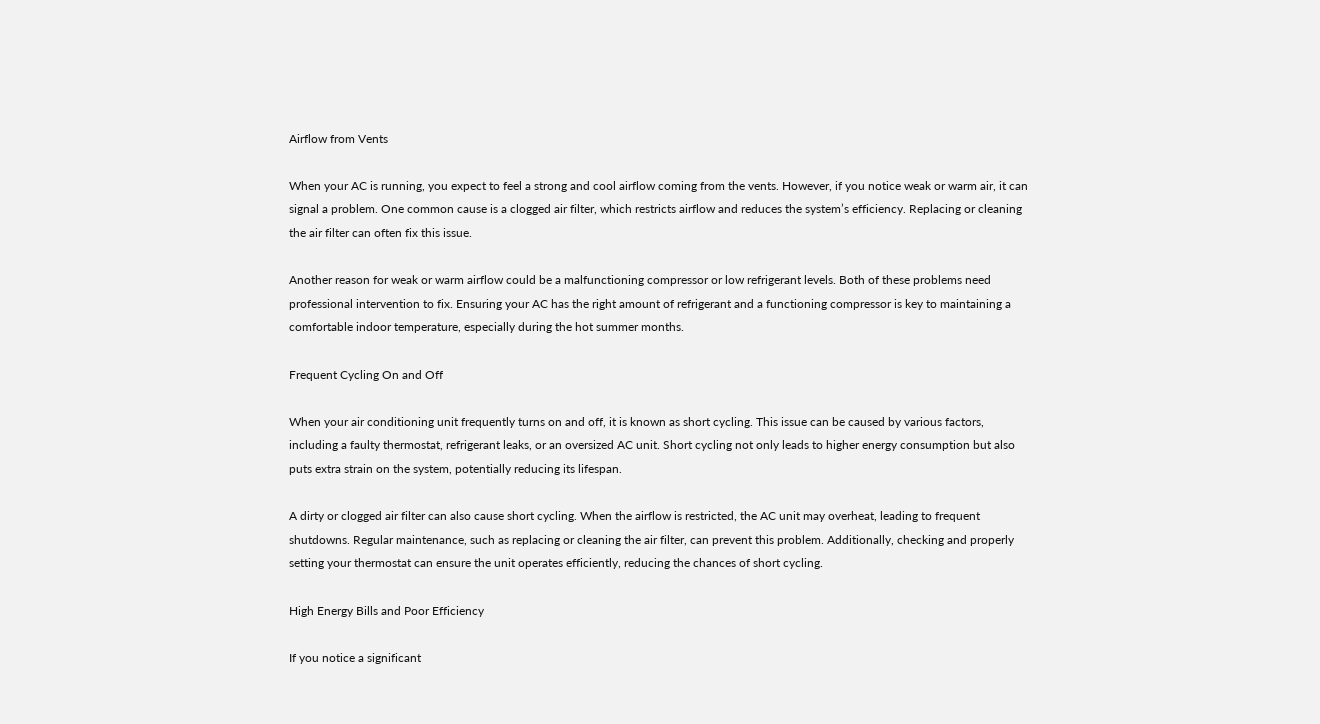Airflow from Vents

When your AC is running, you expect to feel a strong and cool airflow coming from the vents. However, if you notice weak or warm air, it can signal a problem. One common cause is a clogged air filter, which restricts airflow and reduces the system’s efficiency. Replacing or cleaning the air filter can often fix this issue.

Another reason for weak or warm airflow could be a malfunctioning compressor or low refrigerant levels. Both of these problems need professional intervention to fix. Ensuring your AC has the right amount of refrigerant and a functioning compressor is key to maintaining a comfortable indoor temperature, especially during the hot summer months.

Frequent Cycling On and Off

When your air conditioning unit frequently turns on and off, it is known as short cycling. This issue can be caused by various factors, including a faulty thermostat, refrigerant leaks, or an oversized AC unit. Short cycling not only leads to higher energy consumption but also puts extra strain on the system, potentially reducing its lifespan.

A dirty or clogged air filter can also cause short cycling. When the airflow is restricted, the AC unit may overheat, leading to frequent shutdowns. Regular maintenance, such as replacing or cleaning the air filter, can prevent this problem. Additionally, checking and properly setting your thermostat can ensure the unit operates efficiently, reducing the chances of short cycling.

High Energy Bills and Poor Efficiency

If you notice a significant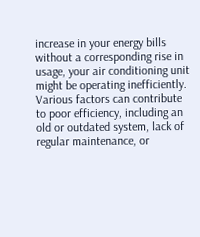increase in your energy bills without a corresponding rise in usage, your air conditioning unit might be operating inefficiently. Various factors can contribute to poor efficiency, including an old or outdated system, lack of regular maintenance, or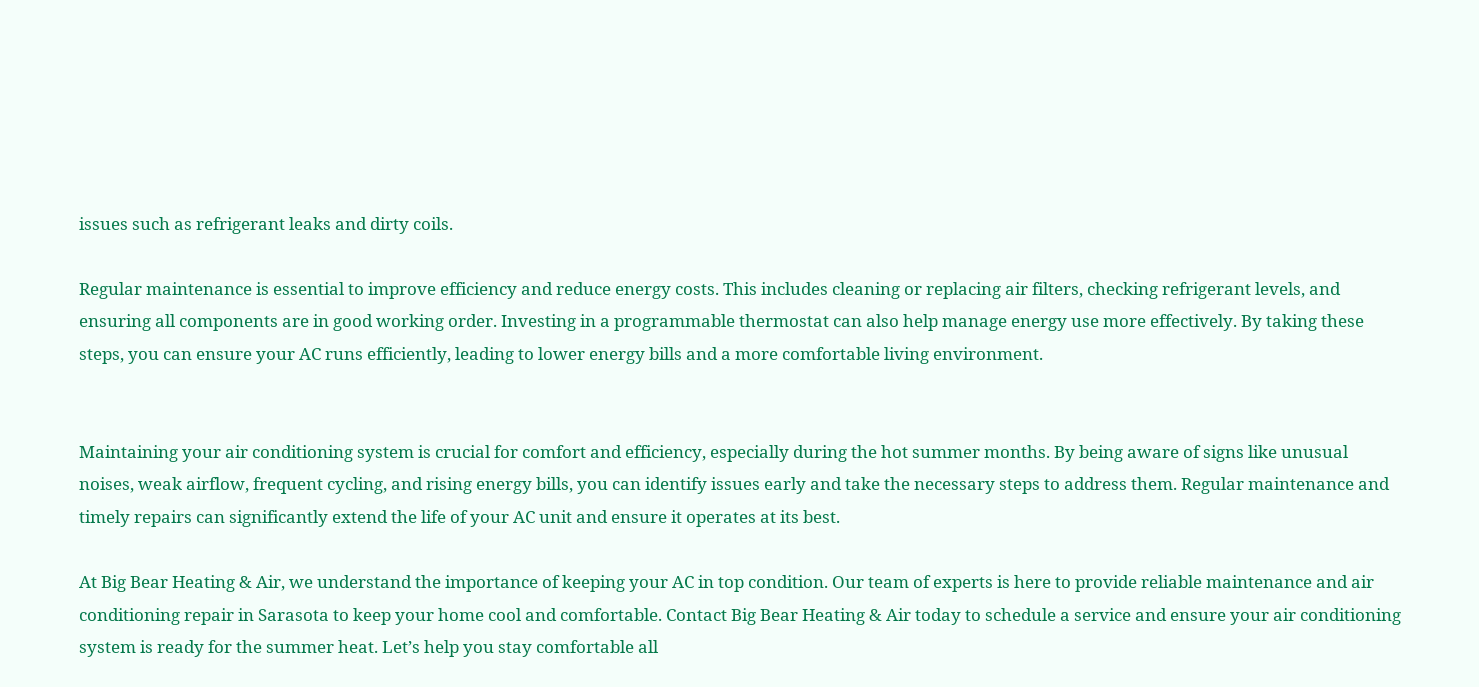issues such as refrigerant leaks and dirty coils.

Regular maintenance is essential to improve efficiency and reduce energy costs. This includes cleaning or replacing air filters, checking refrigerant levels, and ensuring all components are in good working order. Investing in a programmable thermostat can also help manage energy use more effectively. By taking these steps, you can ensure your AC runs efficiently, leading to lower energy bills and a more comfortable living environment.


Maintaining your air conditioning system is crucial for comfort and efficiency, especially during the hot summer months. By being aware of signs like unusual noises, weak airflow, frequent cycling, and rising energy bills, you can identify issues early and take the necessary steps to address them. Regular maintenance and timely repairs can significantly extend the life of your AC unit and ensure it operates at its best.

At Big Bear Heating & Air, we understand the importance of keeping your AC in top condition. Our team of experts is here to provide reliable maintenance and air conditioning repair in Sarasota to keep your home cool and comfortable. Contact Big Bear Heating & Air today to schedule a service and ensure your air conditioning system is ready for the summer heat. Let’s help you stay comfortable all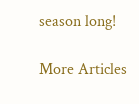season long!

More Articles